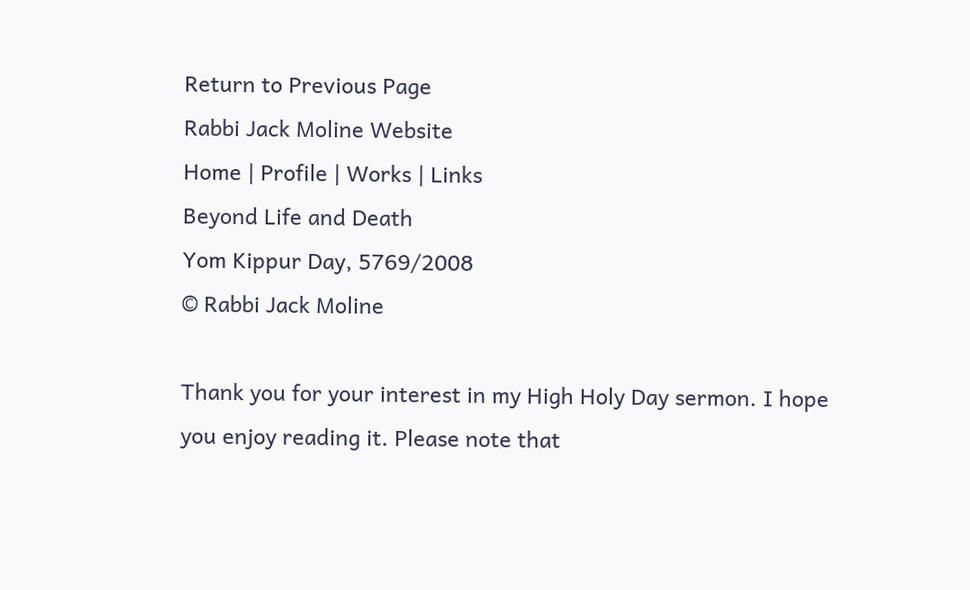Return to Previous Page
Rabbi Jack Moline Website
Home | Profile | Works | Links
Beyond Life and Death
Yom Kippur Day, 5769/2008
© Rabbi Jack Moline

Thank you for your interest in my High Holy Day sermon. I hope you enjoy reading it. Please note that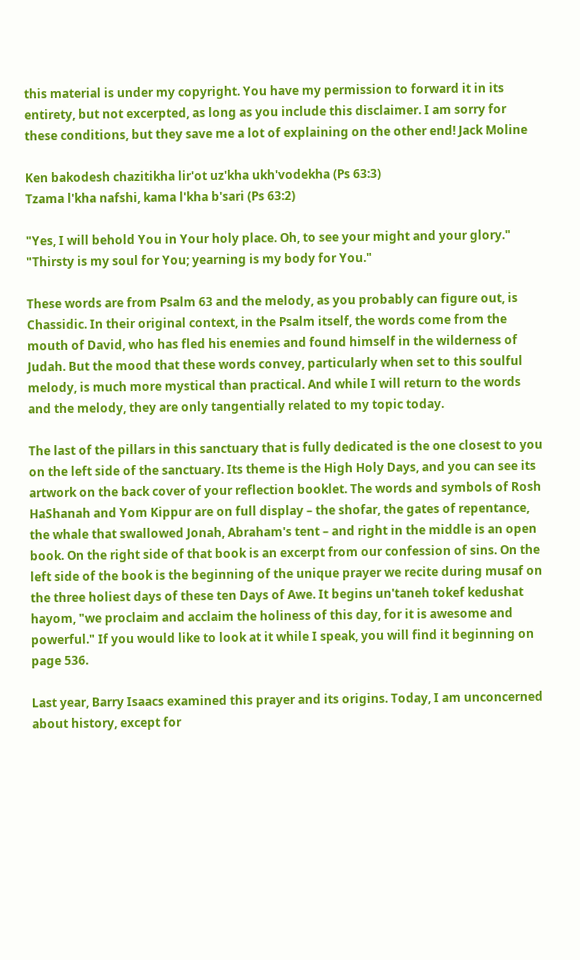this material is under my copyright. You have my permission to forward it in its entirety, but not excerpted, as long as you include this disclaimer. I am sorry for these conditions, but they save me a lot of explaining on the other end! Jack Moline

Ken bakodesh chazitikha lir'ot uz'kha ukh'vodekha (Ps 63:3)
Tzama l'kha nafshi, kama l'kha b'sari (Ps 63:2)

"Yes, I will behold You in Your holy place. Oh, to see your might and your glory."
"Thirsty is my soul for You; yearning is my body for You."

These words are from Psalm 63 and the melody, as you probably can figure out, is Chassidic. In their original context, in the Psalm itself, the words come from the mouth of David, who has fled his enemies and found himself in the wilderness of Judah. But the mood that these words convey, particularly when set to this soulful melody, is much more mystical than practical. And while I will return to the words and the melody, they are only tangentially related to my topic today.

The last of the pillars in this sanctuary that is fully dedicated is the one closest to you on the left side of the sanctuary. Its theme is the High Holy Days, and you can see its artwork on the back cover of your reflection booklet. The words and symbols of Rosh HaShanah and Yom Kippur are on full display – the shofar, the gates of repentance, the whale that swallowed Jonah, Abraham's tent – and right in the middle is an open book. On the right side of that book is an excerpt from our confession of sins. On the left side of the book is the beginning of the unique prayer we recite during musaf on the three holiest days of these ten Days of Awe. It begins un'taneh tokef kedushat hayom, "we proclaim and acclaim the holiness of this day, for it is awesome and powerful." If you would like to look at it while I speak, you will find it beginning on page 536.

Last year, Barry Isaacs examined this prayer and its origins. Today, I am unconcerned about history, except for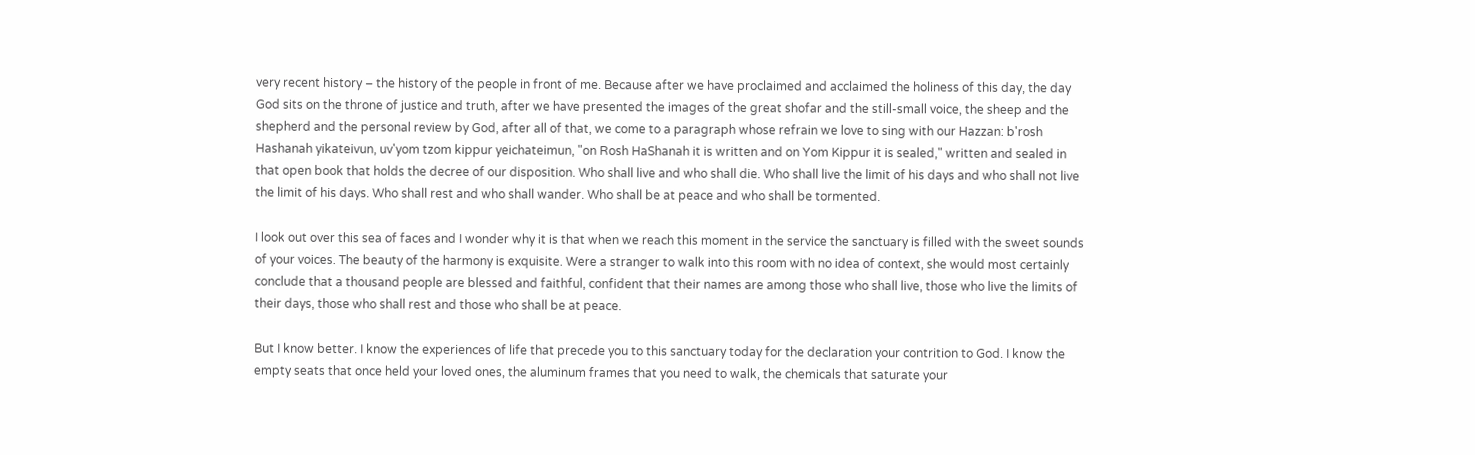very recent history – the history of the people in front of me. Because after we have proclaimed and acclaimed the holiness of this day, the day God sits on the throne of justice and truth, after we have presented the images of the great shofar and the still-small voice, the sheep and the shepherd and the personal review by God, after all of that, we come to a paragraph whose refrain we love to sing with our Hazzan: b'rosh Hashanah yikateivun, uv'yom tzom kippur yeichateimun, "on Rosh HaShanah it is written and on Yom Kippur it is sealed," written and sealed in that open book that holds the decree of our disposition. Who shall live and who shall die. Who shall live the limit of his days and who shall not live the limit of his days. Who shall rest and who shall wander. Who shall be at peace and who shall be tormented.

I look out over this sea of faces and I wonder why it is that when we reach this moment in the service the sanctuary is filled with the sweet sounds of your voices. The beauty of the harmony is exquisite. Were a stranger to walk into this room with no idea of context, she would most certainly conclude that a thousand people are blessed and faithful, confident that their names are among those who shall live, those who live the limits of their days, those who shall rest and those who shall be at peace.

But I know better. I know the experiences of life that precede you to this sanctuary today for the declaration your contrition to God. I know the empty seats that once held your loved ones, the aluminum frames that you need to walk, the chemicals that saturate your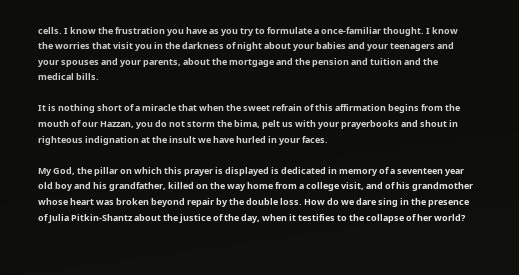cells. I know the frustration you have as you try to formulate a once-familiar thought. I know the worries that visit you in the darkness of night about your babies and your teenagers and your spouses and your parents, about the mortgage and the pension and tuition and the medical bills.

It is nothing short of a miracle that when the sweet refrain of this affirmation begins from the mouth of our Hazzan, you do not storm the bima, pelt us with your prayerbooks and shout in righteous indignation at the insult we have hurled in your faces.

My God, the pillar on which this prayer is displayed is dedicated in memory of a seventeen year old boy and his grandfather, killed on the way home from a college visit, and of his grandmother whose heart was broken beyond repair by the double loss. How do we dare sing in the presence of Julia Pitkin-Shantz about the justice of the day, when it testifies to the collapse of her world?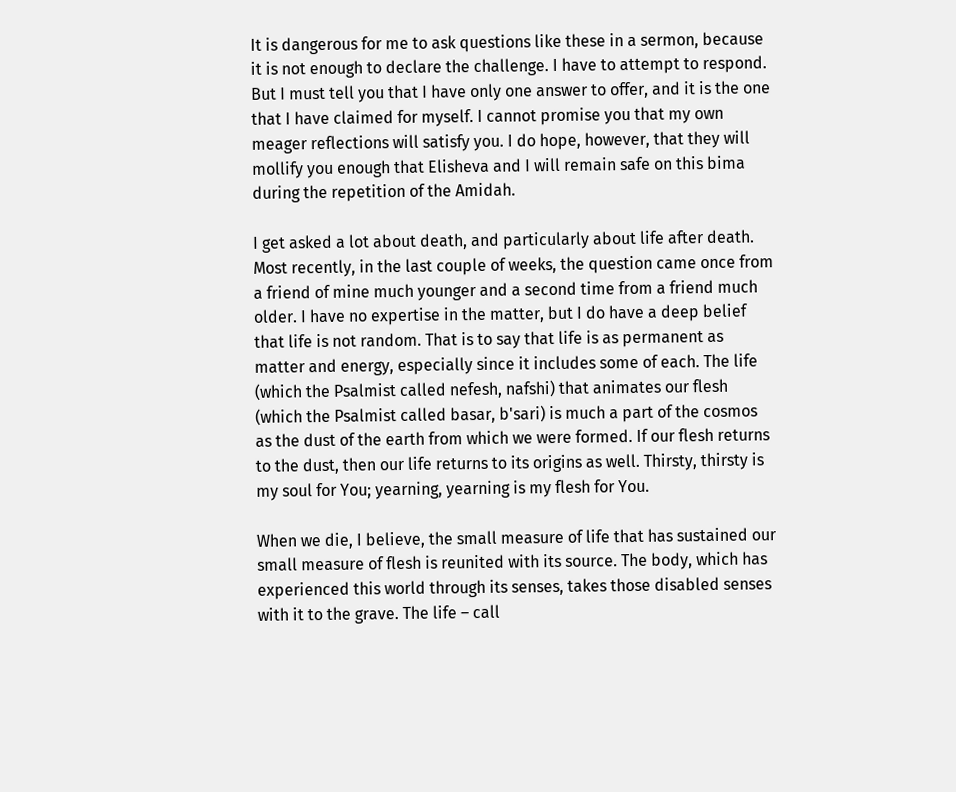It is dangerous for me to ask questions like these in a sermon, because it is not enough to declare the challenge. I have to attempt to respond. But I must tell you that I have only one answer to offer, and it is the one that I have claimed for myself. I cannot promise you that my own meager reflections will satisfy you. I do hope, however, that they will mollify you enough that Elisheva and I will remain safe on this bima during the repetition of the Amidah.

I get asked a lot about death, and particularly about life after death. Most recently, in the last couple of weeks, the question came once from a friend of mine much younger and a second time from a friend much older. I have no expertise in the matter, but I do have a deep belief that life is not random. That is to say that life is as permanent as matter and energy, especially since it includes some of each. The life (which the Psalmist called nefesh, nafshi) that animates our flesh (which the Psalmist called basar, b'sari) is much a part of the cosmos as the dust of the earth from which we were formed. If our flesh returns to the dust, then our life returns to its origins as well. Thirsty, thirsty is my soul for You; yearning, yearning is my flesh for You.

When we die, I believe, the small measure of life that has sustained our small measure of flesh is reunited with its source. The body, which has experienced this world through its senses, takes those disabled senses with it to the grave. The life – call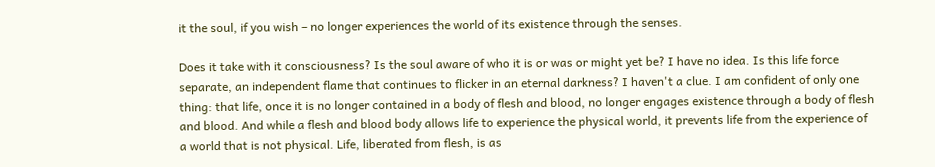it the soul, if you wish – no longer experiences the world of its existence through the senses.

Does it take with it consciousness? Is the soul aware of who it is or was or might yet be? I have no idea. Is this life force separate, an independent flame that continues to flicker in an eternal darkness? I haven't a clue. I am confident of only one thing: that life, once it is no longer contained in a body of flesh and blood, no longer engages existence through a body of flesh and blood. And while a flesh and blood body allows life to experience the physical world, it prevents life from the experience of a world that is not physical. Life, liberated from flesh, is as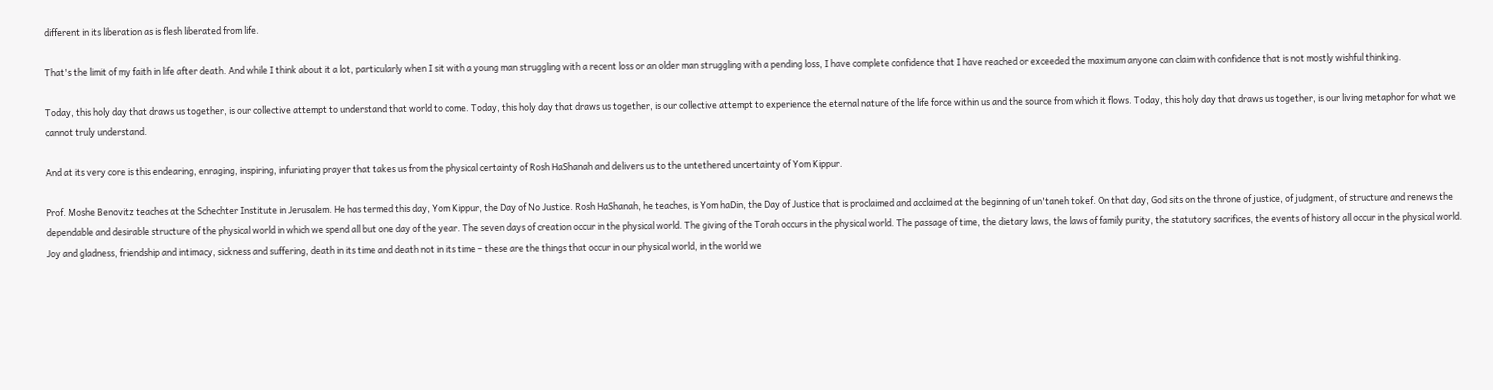different in its liberation as is flesh liberated from life.

That's the limit of my faith in life after death. And while I think about it a lot, particularly when I sit with a young man struggling with a recent loss or an older man struggling with a pending loss, I have complete confidence that I have reached or exceeded the maximum anyone can claim with confidence that is not mostly wishful thinking.

Today, this holy day that draws us together, is our collective attempt to understand that world to come. Today, this holy day that draws us together, is our collective attempt to experience the eternal nature of the life force within us and the source from which it flows. Today, this holy day that draws us together, is our living metaphor for what we cannot truly understand.

And at its very core is this endearing, enraging, inspiring, infuriating prayer that takes us from the physical certainty of Rosh HaShanah and delivers us to the untethered uncertainty of Yom Kippur.

Prof. Moshe Benovitz teaches at the Schechter Institute in Jerusalem. He has termed this day, Yom Kippur, the Day of No Justice. Rosh HaShanah, he teaches, is Yom haDin, the Day of Justice that is proclaimed and acclaimed at the beginning of un'taneh tokef. On that day, God sits on the throne of justice, of judgment, of structure and renews the dependable and desirable structure of the physical world in which we spend all but one day of the year. The seven days of creation occur in the physical world. The giving of the Torah occurs in the physical world. The passage of time, the dietary laws, the laws of family purity, the statutory sacrifices, the events of history all occur in the physical world. Joy and gladness, friendship and intimacy, sickness and suffering, death in its time and death not in its time – these are the things that occur in our physical world, in the world we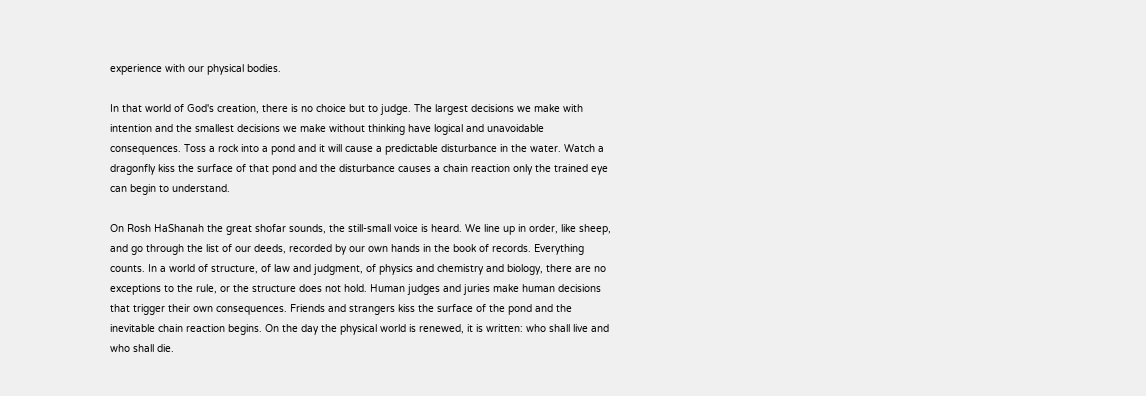experience with our physical bodies.

In that world of God's creation, there is no choice but to judge. The largest decisions we make with intention and the smallest decisions we make without thinking have logical and unavoidable consequences. Toss a rock into a pond and it will cause a predictable disturbance in the water. Watch a dragonfly kiss the surface of that pond and the disturbance causes a chain reaction only the trained eye can begin to understand.

On Rosh HaShanah the great shofar sounds, the still-small voice is heard. We line up in order, like sheep, and go through the list of our deeds, recorded by our own hands in the book of records. Everything counts. In a world of structure, of law and judgment, of physics and chemistry and biology, there are no exceptions to the rule, or the structure does not hold. Human judges and juries make human decisions that trigger their own consequences. Friends and strangers kiss the surface of the pond and the inevitable chain reaction begins. On the day the physical world is renewed, it is written: who shall live and who shall die.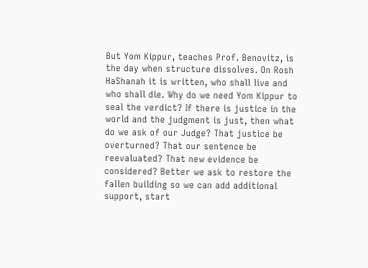But Yom Kippur, teaches Prof. Benovitz, is the day when structure dissolves. On Rosh HaShanah it is written, who shall live and who shall die. Why do we need Yom Kippur to seal the verdict? If there is justice in the world and the judgment is just, then what do we ask of our Judge? That justice be overturned? That our sentence be reevaluated? That new evidence be considered? Better we ask to restore the fallen building so we can add additional support, start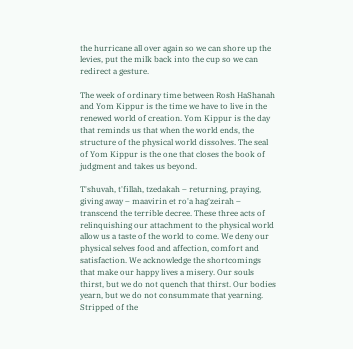the hurricane all over again so we can shore up the levies, put the milk back into the cup so we can redirect a gesture.

The week of ordinary time between Rosh HaShanah and Yom Kippur is the time we have to live in the renewed world of creation. Yom Kippur is the day that reminds us that when the world ends, the structure of the physical world dissolves. The seal of Yom Kippur is the one that closes the book of judgment and takes us beyond.

T'shuvah, t'fillah, tzedakah – returning, praying, giving away – maavirin et ro'a hag'zeirah – transcend the terrible decree. These three acts of relinquishing our attachment to the physical world allow us a taste of the world to come. We deny our physical selves food and affection, comfort and satisfaction. We acknowledge the shortcomings that make our happy lives a misery. Our souls thirst, but we do not quench that thirst. Our bodies yearn, but we do not consummate that yearning. Stripped of the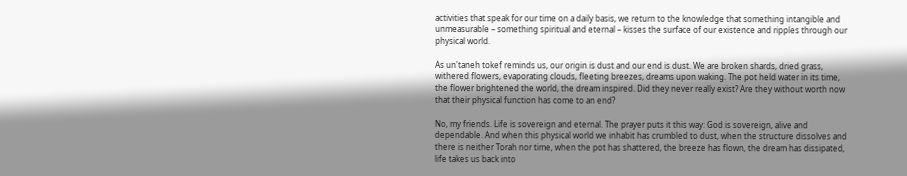activities that speak for our time on a daily basis, we return to the knowledge that something intangible and unmeasurable – something spiritual and eternal – kisses the surface of our existence and ripples through our physical world.

As un'taneh tokef reminds us, our origin is dust and our end is dust. We are broken shards, dried grass, withered flowers, evaporating clouds, fleeting breezes, dreams upon waking. The pot held water in its time, the flower brightened the world, the dream inspired. Did they never really exist? Are they without worth now that their physical function has come to an end?

No, my friends. Life is sovereign and eternal. The prayer puts it this way: God is sovereign, alive and dependable. And when this physical world we inhabit has crumbled to dust, when the structure dissolves and there is neither Torah nor time, when the pot has shattered, the breeze has flown, the dream has dissipated, life takes us back into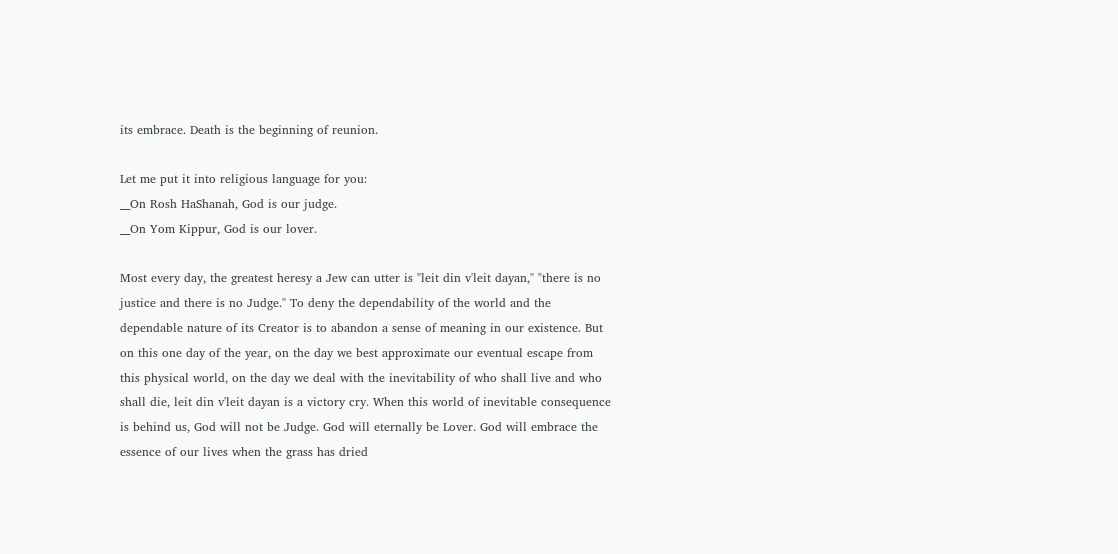its embrace. Death is the beginning of reunion.

Let me put it into religious language for you:
__On Rosh HaShanah, God is our judge.
__On Yom Kippur, God is our lover.

Most every day, the greatest heresy a Jew can utter is "leit din v'leit dayan," "there is no justice and there is no Judge." To deny the dependability of the world and the dependable nature of its Creator is to abandon a sense of meaning in our existence. But on this one day of the year, on the day we best approximate our eventual escape from this physical world, on the day we deal with the inevitability of who shall live and who shall die, leit din v'leit dayan is a victory cry. When this world of inevitable consequence is behind us, God will not be Judge. God will eternally be Lover. God will embrace the essence of our lives when the grass has dried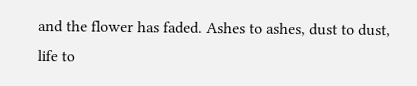and the flower has faded. Ashes to ashes, dust to dust, life to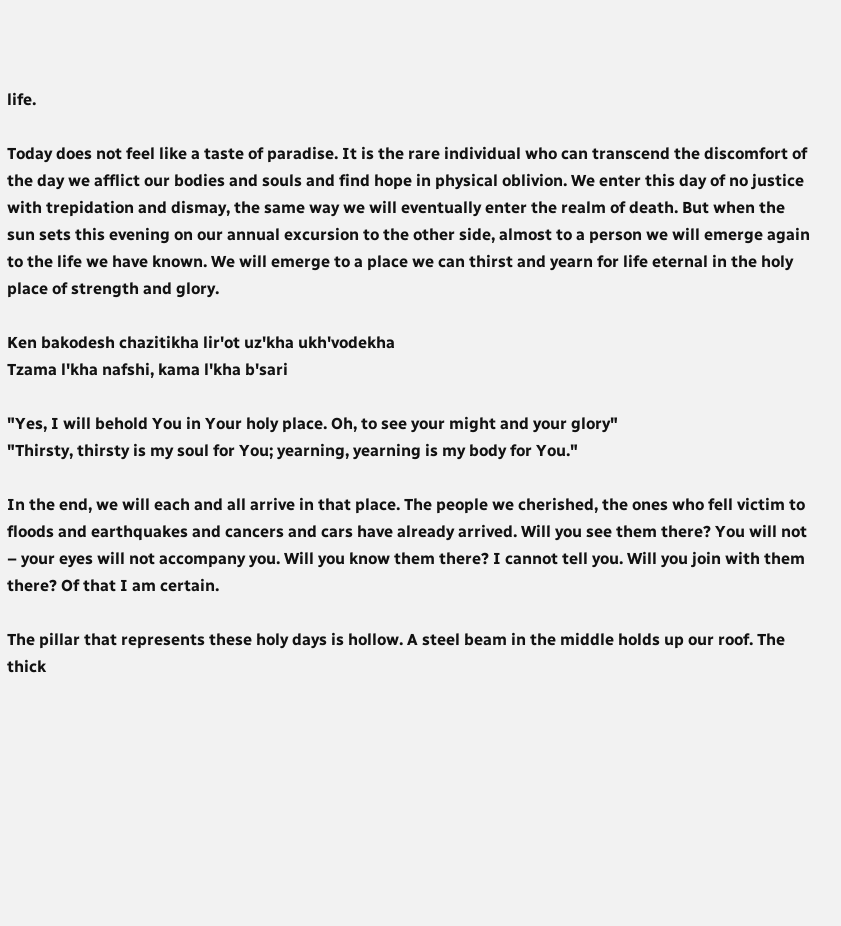life.

Today does not feel like a taste of paradise. It is the rare individual who can transcend the discomfort of the day we afflict our bodies and souls and find hope in physical oblivion. We enter this day of no justice with trepidation and dismay, the same way we will eventually enter the realm of death. But when the sun sets this evening on our annual excursion to the other side, almost to a person we will emerge again to the life we have known. We will emerge to a place we can thirst and yearn for life eternal in the holy place of strength and glory.

Ken bakodesh chazitikha lir'ot uz'kha ukh'vodekha
Tzama l'kha nafshi, kama l'kha b'sari

"Yes, I will behold You in Your holy place. Oh, to see your might and your glory"
"Thirsty, thirsty is my soul for You; yearning, yearning is my body for You."

In the end, we will each and all arrive in that place. The people we cherished, the ones who fell victim to floods and earthquakes and cancers and cars have already arrived. Will you see them there? You will not – your eyes will not accompany you. Will you know them there? I cannot tell you. Will you join with them there? Of that I am certain.

The pillar that represents these holy days is hollow. A steel beam in the middle holds up our roof. The thick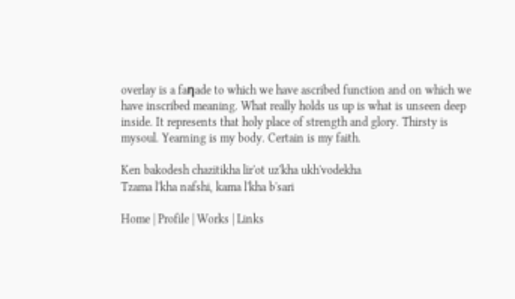overlay is a faηade to which we have ascribed function and on which we have inscribed meaning. What really holds us up is what is unseen deep inside. It represents that holy place of strength and glory. Thirsty is mysoul. Yearning is my body. Certain is my faith.

Ken bakodesh chazitikha lir'ot uz'kha ukh'vodekha
Tzama l'kha nafshi, kama l'kha b'sari

Home | Profile | Works | Links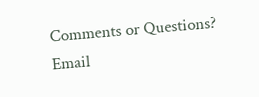Comments or Questions? Email